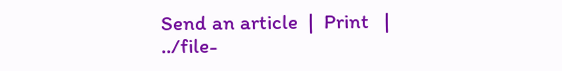Send an article  |  Print   |  ../file-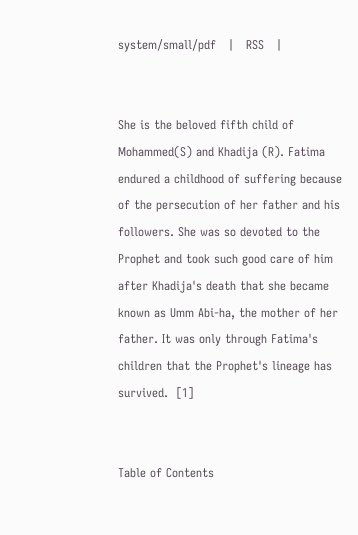system/small/pdf   |   RSS   |


She is the beloved fifth child of Mohammed(S) and Khadija (R). Fatima endured a childhood of suffering because of the persecution of her father and his followers. She was so devoted to the Prophet and took such good care of him after Khadija's death that she became known as Umm Abi-ha, the mother of her father. It was only through Fatima's children that the Prophet's lineage has survived.  [1]


Table of Contents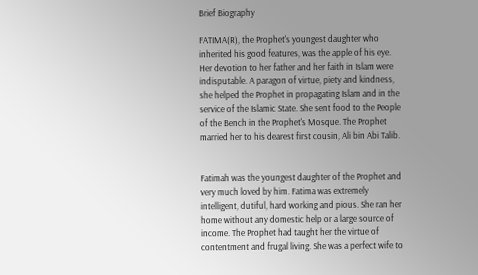Brief Biography

FATIMA(R), the Prophet's youngest daughter who inherited his good features, was the apple of his eye. Her devotion to her father and her faith in Islam were indisputable. A paragon of virtue, piety and kindness, she helped the Prophet in propagating Islam and in the service of the Islamic State. She sent food to the People of the Bench in the Prophet's Mosque. The Prophet married her to his dearest first cousin, Ali bin Abi Talib.


Fatimah was the youngest daughter of the Prophet and very much loved by him. Fatima was extremely intelligent, dutiful, hard working and pious. She ran her home without any domestic help or a large source of income. The Prophet had taught her the virtue of contentment and frugal living. She was a perfect wife to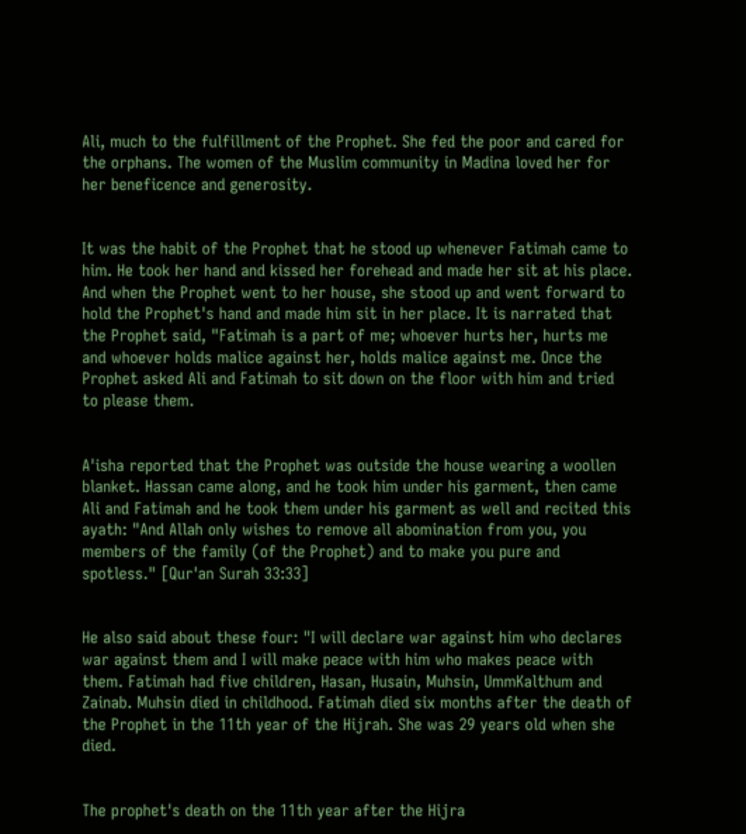Ali, much to the fulfillment of the Prophet. She fed the poor and cared for the orphans. The women of the Muslim community in Madina loved her for her beneficence and generosity.


It was the habit of the Prophet that he stood up whenever Fatimah came to him. He took her hand and kissed her forehead and made her sit at his place. And when the Prophet went to her house, she stood up and went forward to hold the Prophet's hand and made him sit in her place. It is narrated that the Prophet said, "Fatimah is a part of me; whoever hurts her, hurts me and whoever holds malice against her, holds malice against me. Once the Prophet asked Ali and Fatimah to sit down on the floor with him and tried to please them.


A'isha reported that the Prophet was outside the house wearing a woollen blanket. Hassan came along, and he took him under his garment, then came Ali and Fatimah and he took them under his garment as well and recited this ayath: "And Allah only wishes to remove all abomination from you, you members of the family (of the Prophet) and to make you pure and spotless." [Qur'an Surah 33:33]


He also said about these four: "I will declare war against him who declares war against them and I will make peace with him who makes peace with them. Fatimah had five children, Hasan, Husain, Muhsin, UmmKalthum and Zainab. Muhsin died in childhood. Fatimah died six months after the death of the Prophet in the 11th year of the Hijrah. She was 29 years old when she died.


The prophet's death on the 11th year after the Hijra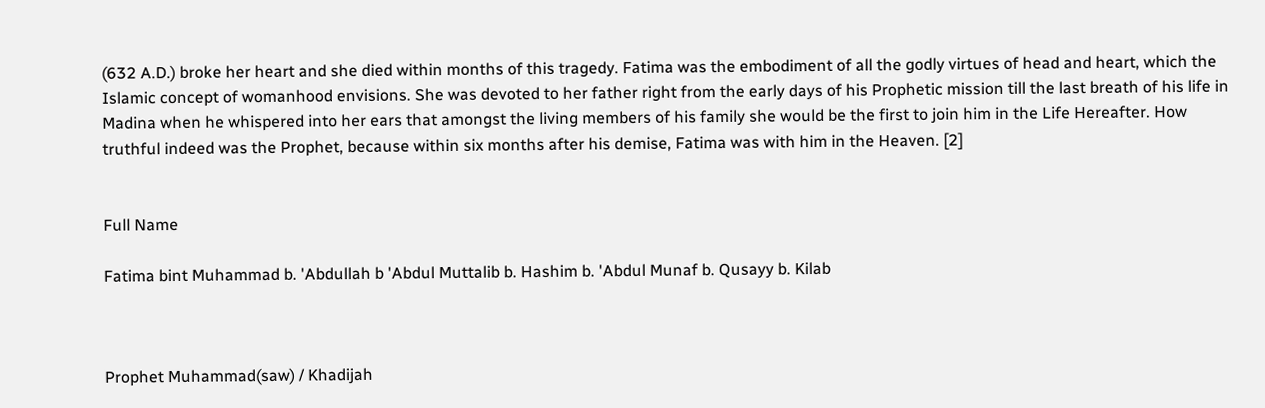(632 A.D.) broke her heart and she died within months of this tragedy. Fatima was the embodiment of all the godly virtues of head and heart, which the Islamic concept of womanhood envisions. She was devoted to her father right from the early days of his Prophetic mission till the last breath of his life in Madina when he whispered into her ears that amongst the living members of his family she would be the first to join him in the Life Hereafter. How truthful indeed was the Prophet, because within six months after his demise, Fatima was with him in the Heaven. [2]


Full Name

Fatima bint Muhammad b. 'Abdullah b 'Abdul Muttalib b. Hashim b. 'Abdul Munaf b. Qusayy b. Kilab



Prophet Muhammad(saw) / Khadijah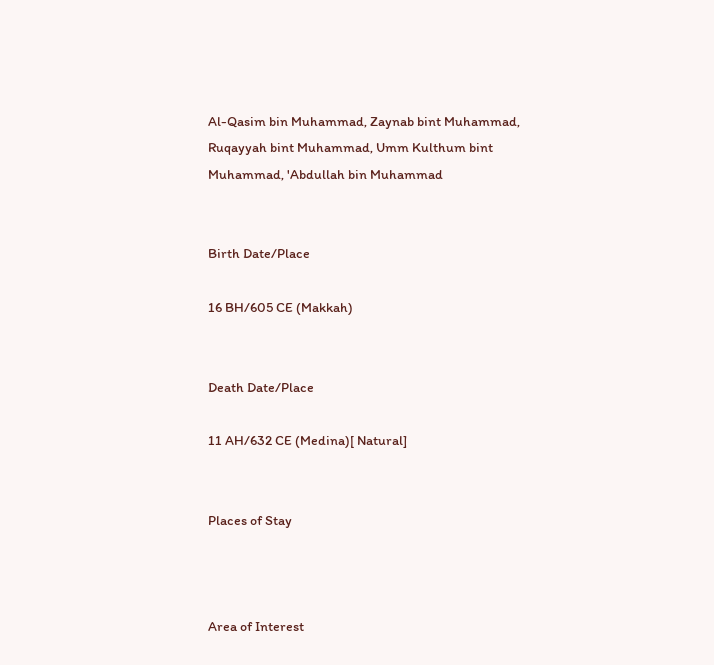Al-Qasim bin Muhammad, Zaynab bint Muhammad, Ruqayyah bint Muhammad, Umm Kulthum bint Muhammad, 'Abdullah bin Muhammad


Birth Date/Place

16 BH/605 CE (Makkah)


Death Date/Place

11 AH/632 CE (Medina)[ Natural]


Places of Stay



Area of Interest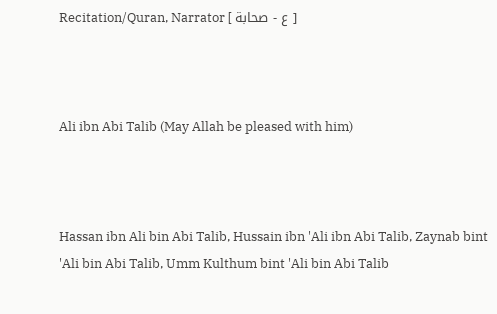Recitation/Quran, Narrator [ ع - صحابة ]



Ali ibn Abi Talib (May Allah be pleased with him)



Hassan ibn Ali bin Abi Talib, Hussain ibn 'Ali ibn Abi Talib, Zaynab bint 'Ali bin Abi Talib, Umm Kulthum bint 'Ali bin Abi Talib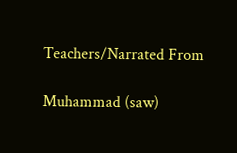Teachers/Narrated From

Muhammad (saw)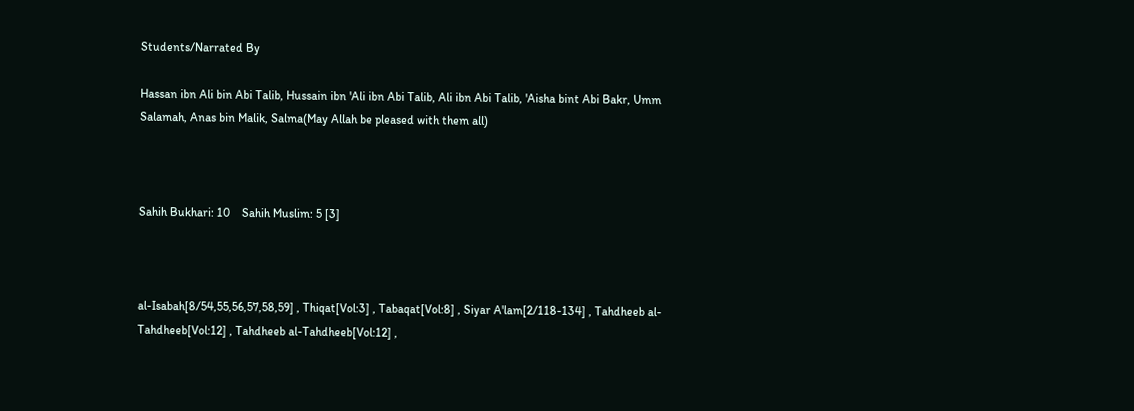Students/Narrated By

Hassan ibn Ali bin Abi Talib, Hussain ibn 'Ali ibn Abi Talib, Ali ibn Abi Talib, 'Aisha bint Abi Bakr, Umm Salamah, Anas bin Malik, Salma(May Allah be pleased with them all)



Sahih Bukhari: 10    Sahih Muslim: 5 [3]



al-Isabah[8/54,55,56,57,58,59] , Thiqat[Vol:3] , Tabaqat[Vol:8] , Siyar A'lam[2/118-134] , Tahdheeb al-Tahdheeb[Vol:12] , Tahdheeb al-Tahdheeb[Vol:12] ,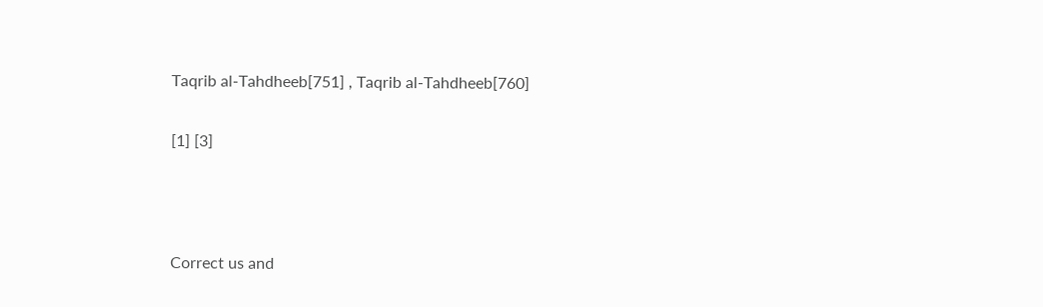Taqrib al-Tahdheeb[751] , Taqrib al-Tahdheeb[760]

[1] [3]



Correct us and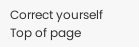Correct yourself
Top of page